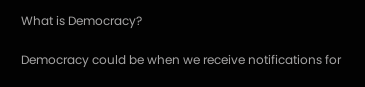What is Democracy?

Democracy could be when we receive notifications for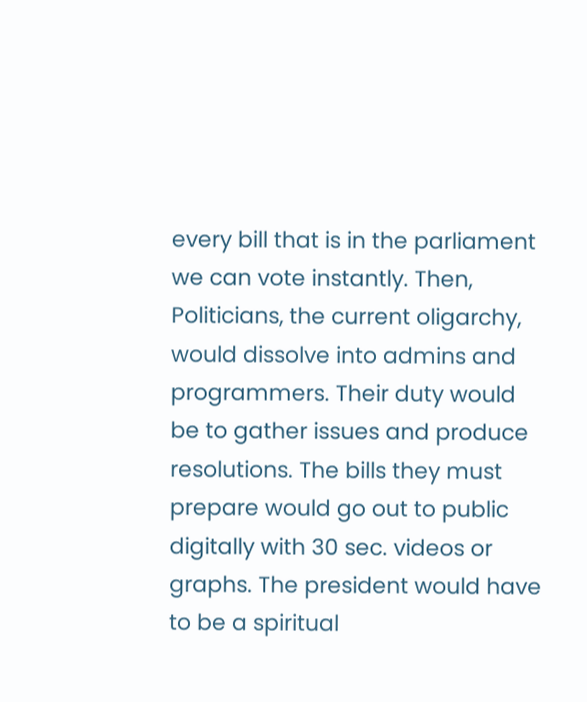every bill that is in the parliament we can vote instantly. Then, Politicians, the current oligarchy, would dissolve into admins and programmers. Their duty would be to gather issues and produce resolutions. The bills they must prepare would go out to public digitally with 30 sec. videos or graphs. The president would have to be a spiritual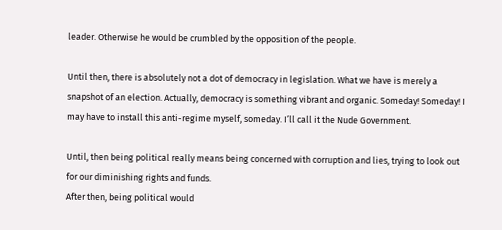leader. Otherwise he would be crumbled by the opposition of the people.

Until then, there is absolutely not a dot of democracy in legislation. What we have is merely a snapshot of an election. Actually, democracy is something vibrant and organic. Someday! Someday! I may have to install this anti-regime myself, someday. I’ll call it the Nude Government.

Until, then being political really means being concerned with corruption and lies, trying to look out for our diminishing rights and funds.
After then, being political would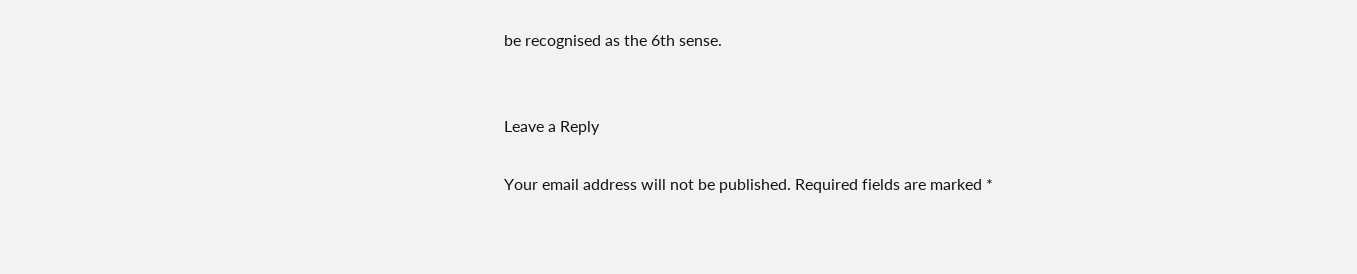be recognised as the 6th sense.


Leave a Reply

Your email address will not be published. Required fields are marked *